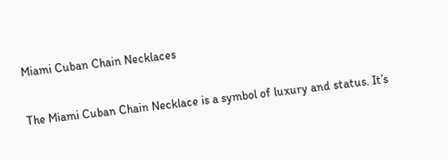Miami Cuban Chain Necklaces


The Miami Cuban Chain Necklace is a symbol of luxury and status. It’s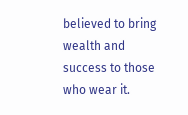believed to bring wealth and success to those who wear it.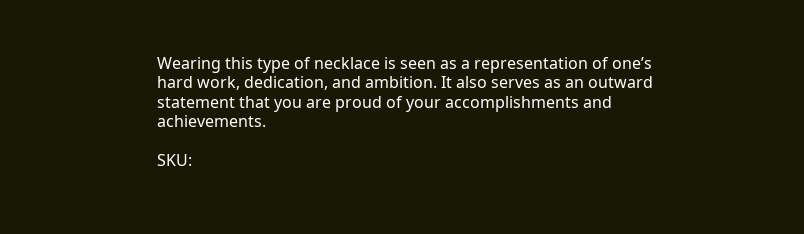Wearing this type of necklace is seen as a representation of one’s hard work, dedication, and ambition. It also serves as an outward statement that you are proud of your accomplishments and achievements.

SKU: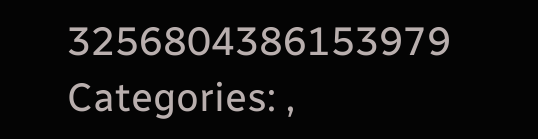3256804386153979 Categories: ,